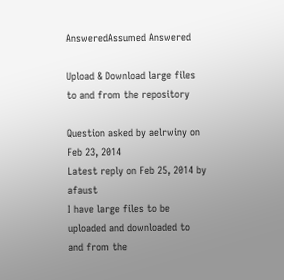AnsweredAssumed Answered

Upload & Download large files to and from the repository

Question asked by aelrwiny on Feb 23, 2014
Latest reply on Feb 25, 2014 by afaust
I have large files to be uploaded and downloaded to and from the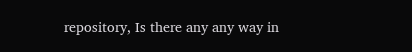repository, Is there any any way in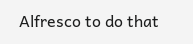Alfresco to do that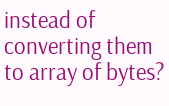instead of converting them to array of bytes?